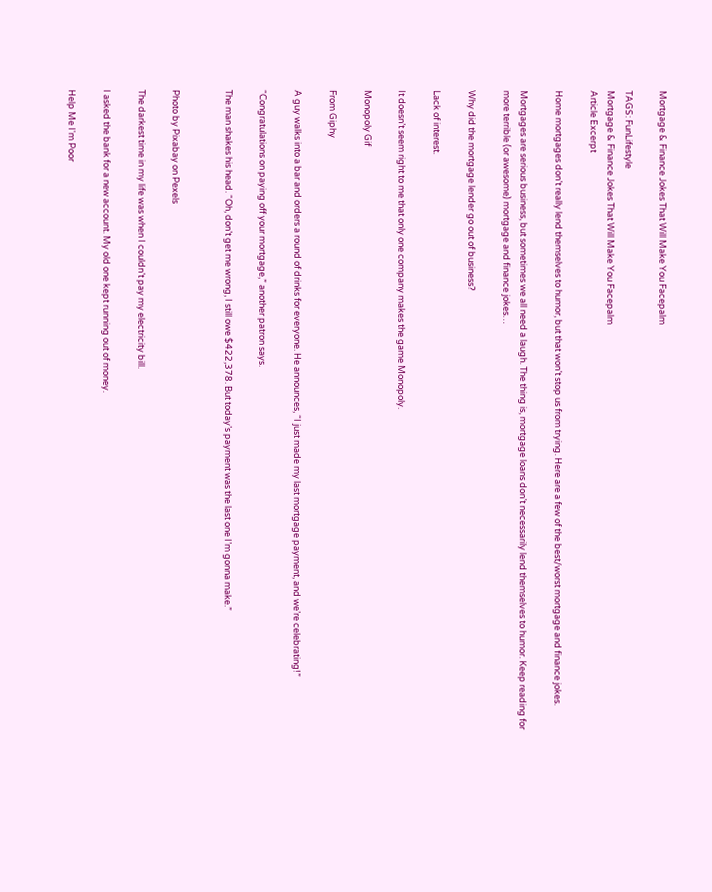Mortgage & Finance Jokes That Will Make You Facepalm

TAGS: FunLifestyle
Mortgage & Finance Jokes That Will Make You Facepalm
Article Excerpt

Home mortgages don’t really lend themselves to humor, but that won’t stop us from trying. Here are a few of the best/worst mortgage and finance jokes.

Mortgages are serious business, but sometimes we all need a laugh. The thing is, mortgage loans don’t necessarily lend themselves to humor. Keep reading for more terrible (or awesome) mortgage and finance jokes…

Why did the mortgage lender go out of business?

Lack of interest.

It doesn’t seem right to me that only one company makes the game Monopoly.

Monopoly Gif

From Giphy

A guy walks into a bar and orders a round of drinks for everyone. He announces, “I just made my last mortgage payment, and we’re celebrating!”

“Congratulations on paying off your mortgage,” another patron says.

The man shakes his head. “Oh, don’t get me wrong, I still owe $422,378. But today’s payment was the last one I’m gonna make.”


Photo by Pixabay on Pexels

The darkest time in my life was when I couldn’t pay my electricity bill.

I asked the bank for a new account. My old one kept running out of money.

Help Me I'm Poor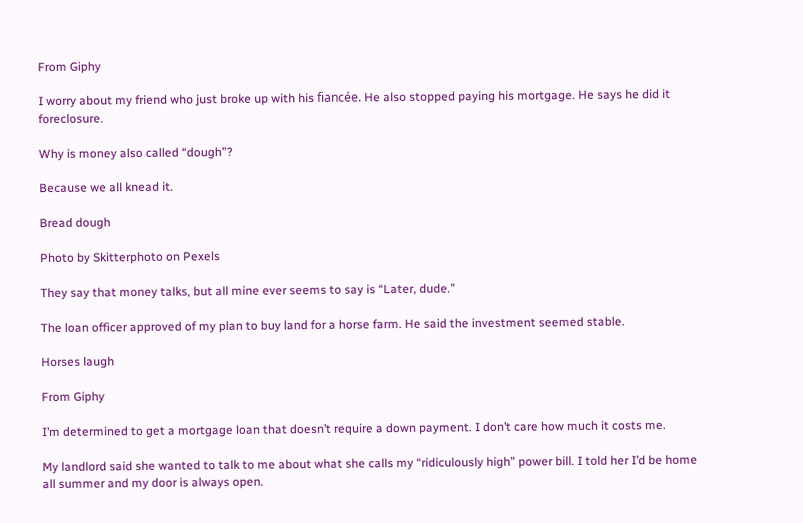From Giphy

I worry about my friend who just broke up with his fiancée. He also stopped paying his mortgage. He says he did it foreclosure.

Why is money also called “dough”?

Because we all knead it.

Bread dough

Photo by Skitterphoto on Pexels

They say that money talks, but all mine ever seems to say is “Later, dude.”

The loan officer approved of my plan to buy land for a horse farm. He said the investment seemed stable.

Horses laugh

From Giphy

I’m determined to get a mortgage loan that doesn’t require a down payment. I don’t care how much it costs me.

My landlord said she wanted to talk to me about what she calls my “ridiculously high” power bill. I told her I’d be home all summer and my door is always open.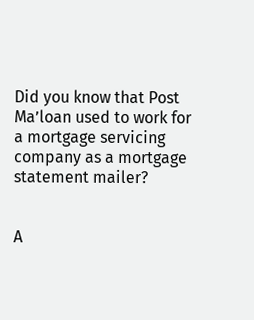Did you know that Post Ma’loan used to work for a mortgage servicing company as a mortgage statement mailer?


A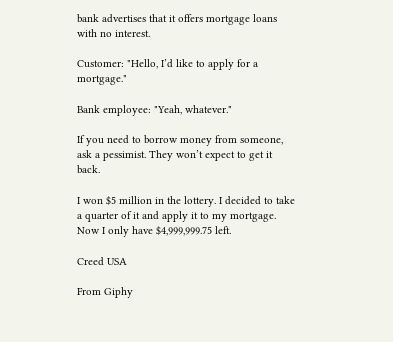bank advertises that it offers mortgage loans with no interest.

Customer: "Hello, I’d like to apply for a mortgage."

Bank employee: "Yeah, whatever."

If you need to borrow money from someone, ask a pessimist. They won’t expect to get it back.

I won $5 million in the lottery. I decided to take a quarter of it and apply it to my mortgage. Now I only have $4,999,999.75 left.

Creed USA

From Giphy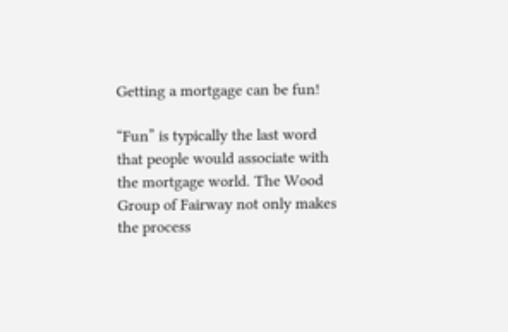Getting a mortgage can be fun!

“Fun” is typically the last word that people would associate with the mortgage world. The Wood Group of Fairway not only makes the process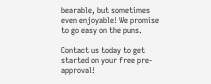bearable, but sometimes even enjoyable! We promise to go easy on the puns.

Contact us today to get started on your free pre-approval!